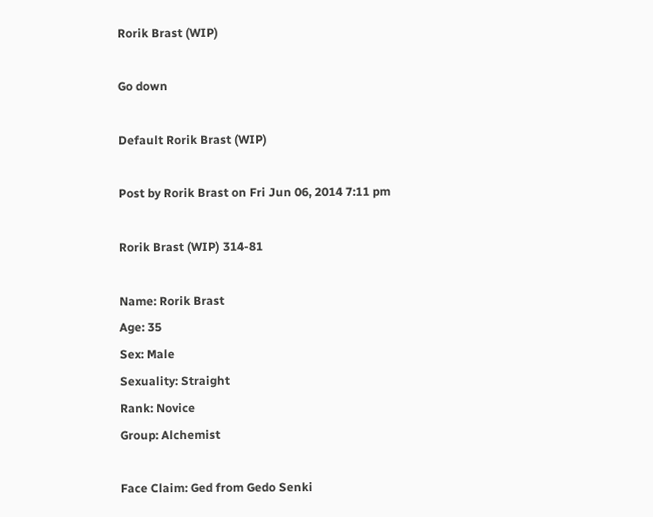Rorik Brast (WIP)

Go down

Default Rorik Brast (WIP)

Post by Rorik Brast on Fri Jun 06, 2014 7:11 pm

Rorik Brast (WIP) 314-81

Name: Rorik Brast
Age: 35
Sex: Male
Sexuality: Straight
Rank: Novice
Group: Alchemist

Face Claim: Ged from Gedo Senki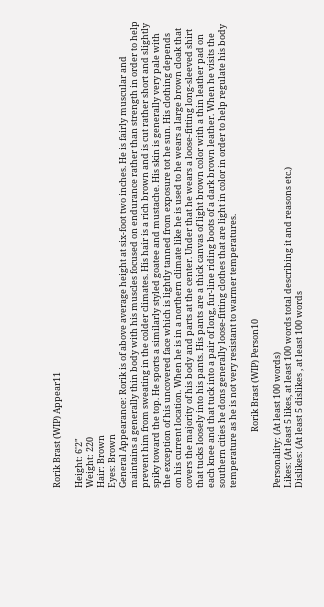Rorik Brast (WIP) Appear11

Height: 6'2"
Weight: 220
Hair: Brown
Eyes: Brown
General Appearance: Rorik is of above average height at six-foot two inches. He is fairly muscular and maintains a generally thin body with his muscles focused on endurance rather than strength in order to help prevent him from sweating in the colder climates. His hair is a rich brown and is cut rather short and slightly spiky toward the top. He sports a similarly styled goatee and mustache. His skin is generally very pale with the exception of his uncovered face which is lightly tanned from exposure tot he sun. His clothing depends on his current location. When he is in a northern climate like he is used to he wears a large brown cloak that covers the majority of his body and parts at the center. Under that he wears a loose-fitting long-sleeved shirt that tucks loosely into his pants. His pants are a thick canvas of light brown color with a thin leather pad on each knee and that tuck into a pair of long, fur-line riding boots of a dark brown leather. When he visits the southern cities he dons generally loose-fitting clothes that are light in color in order to help regulate his body temperature as he is not very resistant to warmer temperatures.

                            Rorik Brast (WIP) Person10

Personality: (At least 100 words)
Likes: (At least 5 likes, at least 100 words total describing it and reasons etc.)
Dislikes: (At least 5 dislikes , at least 100 words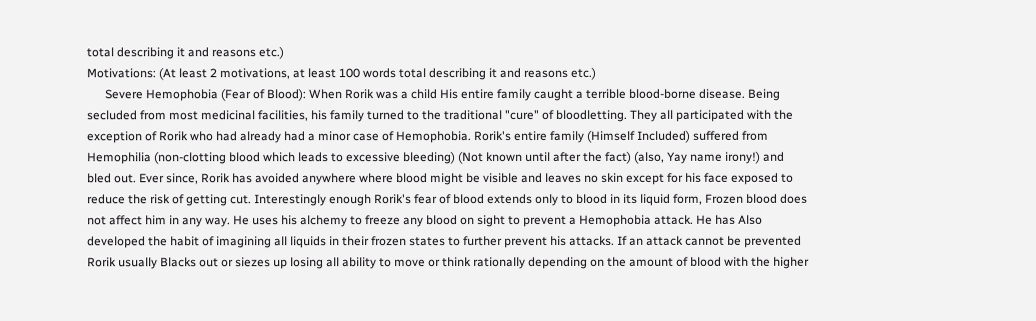total describing it and reasons etc.)
Motivations: (At least 2 motivations, at least 100 words total describing it and reasons etc.)
      Severe Hemophobia (Fear of Blood): When Rorik was a child His entire family caught a terrible blood-borne disease. Being secluded from most medicinal facilities, his family turned to the traditional "cure" of bloodletting. They all participated with the exception of Rorik who had already had a minor case of Hemophobia. Rorik's entire family (Himself Included) suffered from Hemophilia (non-clotting blood which leads to excessive bleeding) (Not known until after the fact) (also, Yay name irony!) and bled out. Ever since, Rorik has avoided anywhere where blood might be visible and leaves no skin except for his face exposed to reduce the risk of getting cut. Interestingly enough Rorik's fear of blood extends only to blood in its liquid form, Frozen blood does not affect him in any way. He uses his alchemy to freeze any blood on sight to prevent a Hemophobia attack. He has Also developed the habit of imagining all liquids in their frozen states to further prevent his attacks. If an attack cannot be prevented Rorik usually Blacks out or siezes up losing all ability to move or think rationally depending on the amount of blood with the higher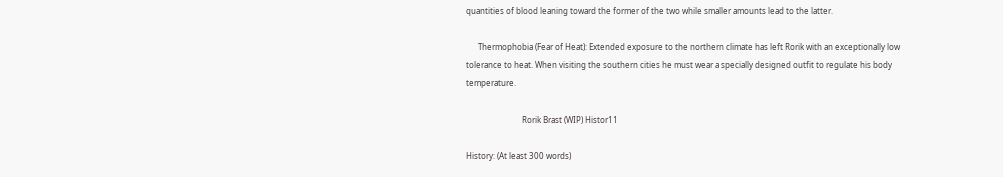quantities of blood leaning toward the former of the two while smaller amounts lead to the latter.

      Thermophobia (Fear of Heat): Extended exposure to the northern climate has left Rorik with an exceptionally low tolerance to heat. When visiting the southern cities he must wear a specially designed outfit to regulate his body temperature.

                            Rorik Brast (WIP) Histor11

History: (At least 300 words)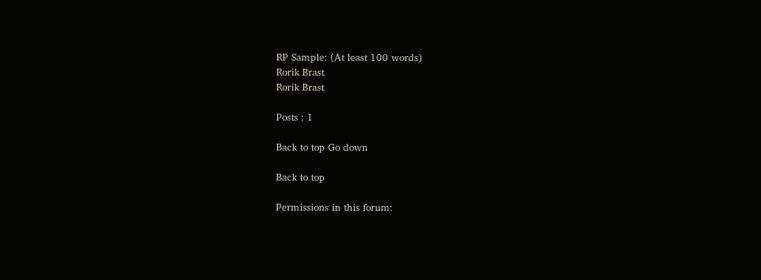RP Sample: (At least 100 words)
Rorik Brast
Rorik Brast

Posts : 1

Back to top Go down

Back to top

Permissions in this forum: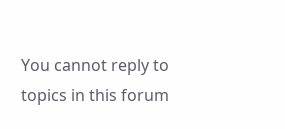You cannot reply to topics in this forum